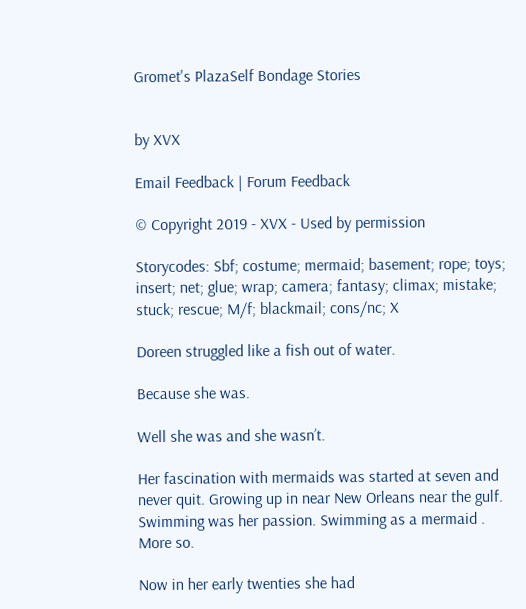Gromet's PlazaSelf Bondage Stories


by XVX

Email Feedback | Forum Feedback

© Copyright 2019 - XVX - Used by permission

Storycodes: Sbf; costume; mermaid; basement; rope; toys; insert; net; glue; wrap; camera; fantasy; climax; mistake; stuck; rescue; M/f; blackmail; cons/nc; X

Doreen struggled like a fish out of water.

Because she was.

Well she was and she wasn’t.

Her fascination with mermaids was started at seven and never quit. Growing up in near New Orleans near the gulf. Swimming was her passion. Swimming as a mermaid . More so.

Now in her early twenties she had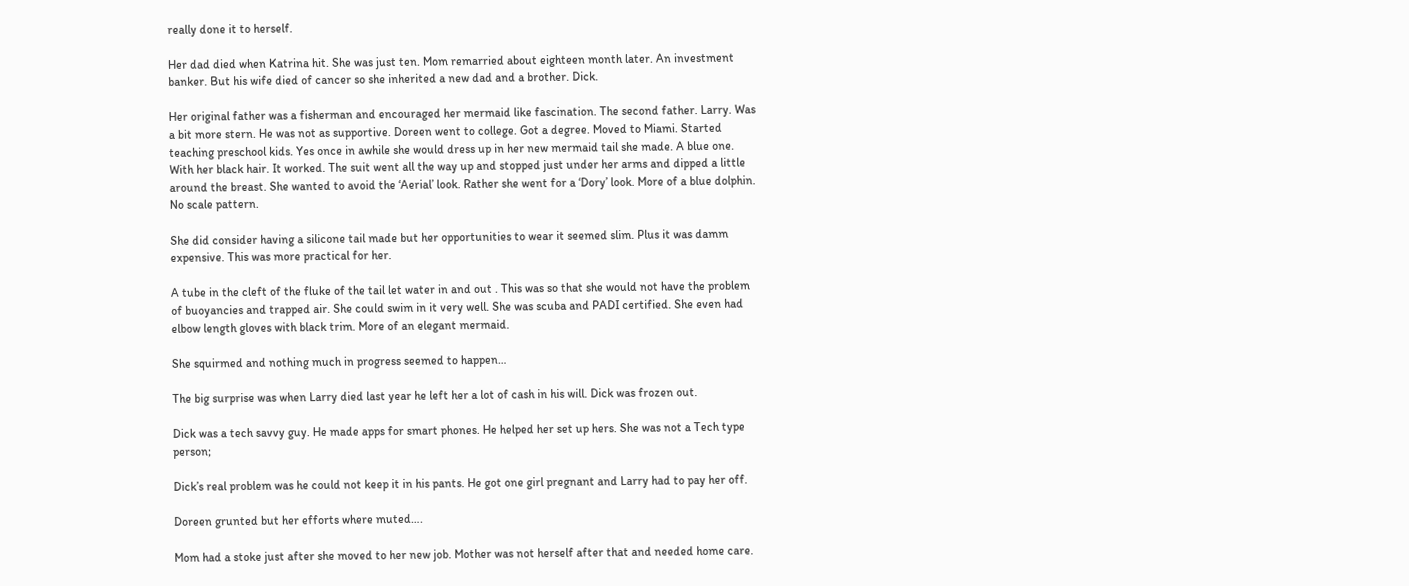really done it to herself.

Her dad died when Katrina hit. She was just ten. Mom remarried about eighteen month later. An investment banker. But his wife died of cancer so she inherited a new dad and a brother. Dick.

Her original father was a fisherman and encouraged her mermaid like fascination. The second father. Larry. Was a bit more stern. He was not as supportive. Doreen went to college. Got a degree. Moved to Miami. Started teaching preschool kids. Yes once in awhile she would dress up in her new mermaid tail she made. A blue one. With her black hair. It worked. The suit went all the way up and stopped just under her arms and dipped a little around the breast. She wanted to avoid the ‘Aerial’ look. Rather she went for a ‘Dory’ look. More of a blue dolphin. No scale pattern.

She did consider having a silicone tail made but her opportunities to wear it seemed slim. Plus it was damm expensive. This was more practical for her.

A tube in the cleft of the fluke of the tail let water in and out . This was so that she would not have the problem of buoyancies and trapped air. She could swim in it very well. She was scuba and PADI certified. She even had elbow length gloves with black trim. More of an elegant mermaid.

She squirmed and nothing much in progress seemed to happen…

The big surprise was when Larry died last year he left her a lot of cash in his will. Dick was frozen out.

Dick was a tech savvy guy. He made apps for smart phones. He helped her set up hers. She was not a Tech type person;

Dick’s real problem was he could not keep it in his pants. He got one girl pregnant and Larry had to pay her off.

Doreen grunted but her efforts where muted….

Mom had a stoke just after she moved to her new job. Mother was not herself after that and needed home care.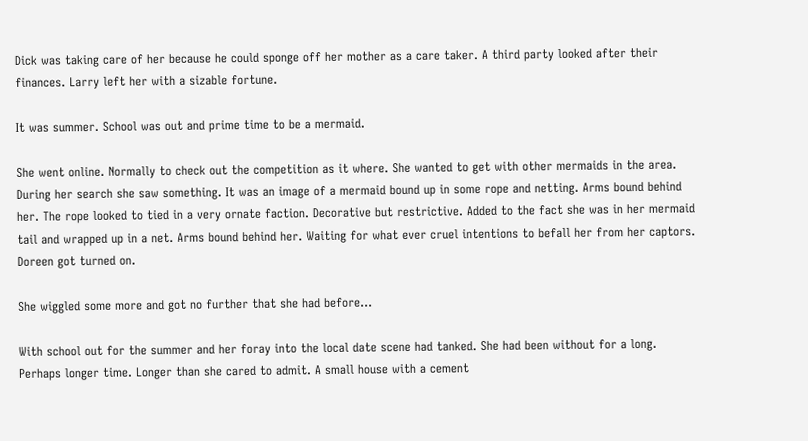Dick was taking care of her because he could sponge off her mother as a care taker. A third party looked after their finances. Larry left her with a sizable fortune.

It was summer. School was out and prime time to be a mermaid.

She went online. Normally to check out the competition as it where. She wanted to get with other mermaids in the area. During her search she saw something. It was an image of a mermaid bound up in some rope and netting. Arms bound behind her. The rope looked to tied in a very ornate faction. Decorative but restrictive. Added to the fact she was in her mermaid tail and wrapped up in a net. Arms bound behind her. Waiting for what ever cruel intentions to befall her from her captors. Doreen got turned on.

She wiggled some more and got no further that she had before…

With school out for the summer and her foray into the local date scene had tanked. She had been without for a long. Perhaps longer time. Longer than she cared to admit. A small house with a cement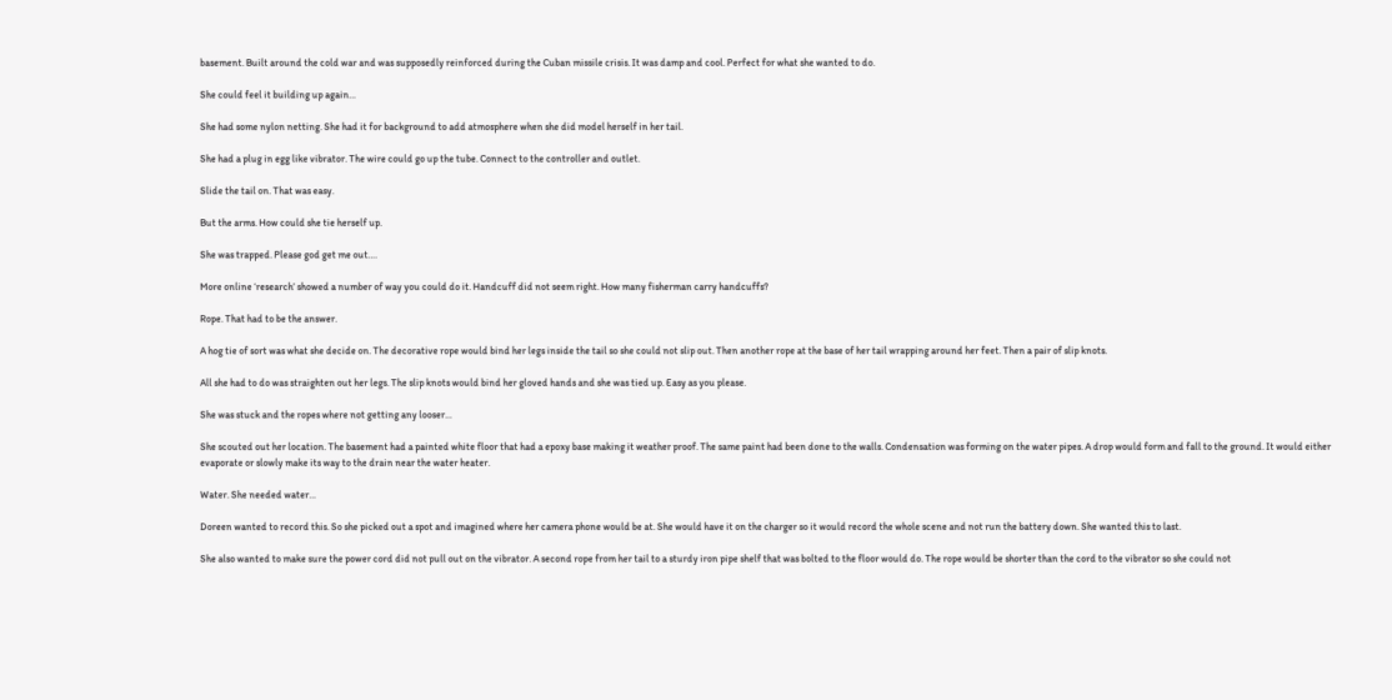basement. Built around the cold war and was supposedly reinforced during the Cuban missile crisis. It was damp and cool. Perfect for what she wanted to do.

She could feel it building up again…

She had some nylon netting. She had it for background to add atmosphere when she did model herself in her tail.

She had a plug in egg like vibrator. The wire could go up the tube. Connect to the controller and outlet.

Slide the tail on. That was easy.

But the arms. How could she tie herself up.

She was trapped. Please god get me out….

More online ‘research’ showed a number of way you could do it. Handcuff did not seem right. How many fisherman carry handcuffs?

Rope. That had to be the answer.

A hog tie of sort was what she decide on. The decorative rope would bind her legs inside the tail so she could not slip out. Then another rope at the base of her tail wrapping around her feet. Then a pair of slip knots.

All she had to do was straighten out her legs. The slip knots would bind her gloved hands and she was tied up. Easy as you please.

She was stuck and the ropes where not getting any looser…

She scouted out her location. The basement had a painted white floor that had a epoxy base making it weather proof. The same paint had been done to the walls. Condensation was forming on the water pipes. A drop would form and fall to the ground. It would either evaporate or slowly make its way to the drain near the water heater.

Water. She needed water…

Doreen wanted to record this. So she picked out a spot and imagined where her camera phone would be at. She would have it on the charger so it would record the whole scene and not run the battery down. She wanted this to last.

She also wanted to make sure the power cord did not pull out on the vibrator. A second rope from her tail to a sturdy iron pipe shelf that was bolted to the floor would do. The rope would be shorter than the cord to the vibrator so she could not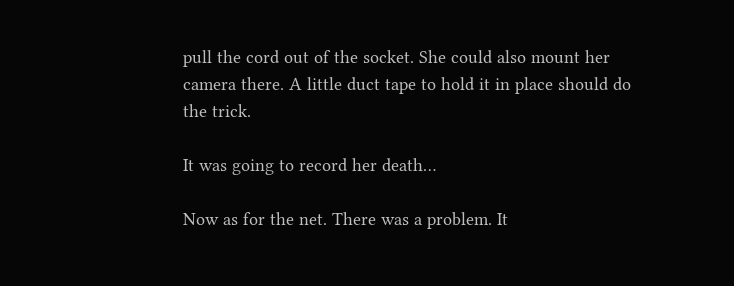pull the cord out of the socket. She could also mount her camera there. A little duct tape to hold it in place should do the trick.

It was going to record her death…

Now as for the net. There was a problem. It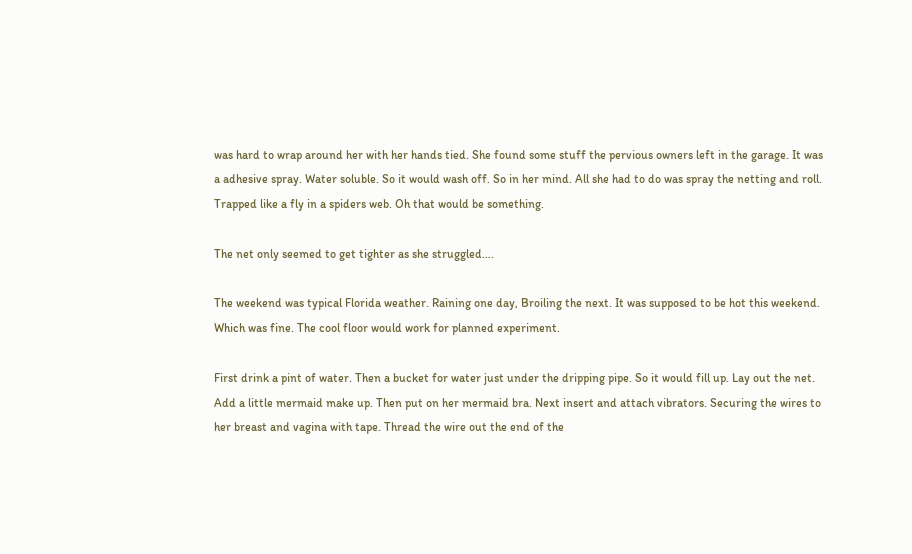was hard to wrap around her with her hands tied. She found some stuff the pervious owners left in the garage. It was a adhesive spray. Water soluble. So it would wash off. So in her mind. All she had to do was spray the netting and roll. Trapped like a fly in a spiders web. Oh that would be something.

The net only seemed to get tighter as she struggled….

The weekend was typical Florida weather. Raining one day, Broiling the next. It was supposed to be hot this weekend. Which was fine. The cool floor would work for planned experiment.

First drink a pint of water. Then a bucket for water just under the dripping pipe. So it would fill up. Lay out the net. Add a little mermaid make up. Then put on her mermaid bra. Next insert and attach vibrators. Securing the wires to her breast and vagina with tape. Thread the wire out the end of the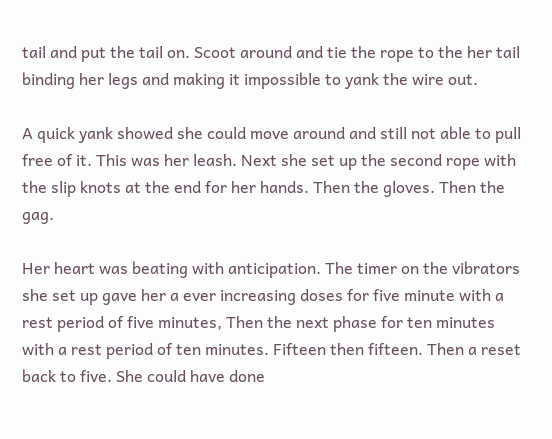tail and put the tail on. Scoot around and tie the rope to the her tail binding her legs and making it impossible to yank the wire out.

A quick yank showed she could move around and still not able to pull free of it. This was her leash. Next she set up the second rope with the slip knots at the end for her hands. Then the gloves. Then the gag.

Her heart was beating with anticipation. The timer on the vibrators she set up gave her a ever increasing doses for five minute with a rest period of five minutes, Then the next phase for ten minutes with a rest period of ten minutes. Fifteen then fifteen. Then a reset back to five. She could have done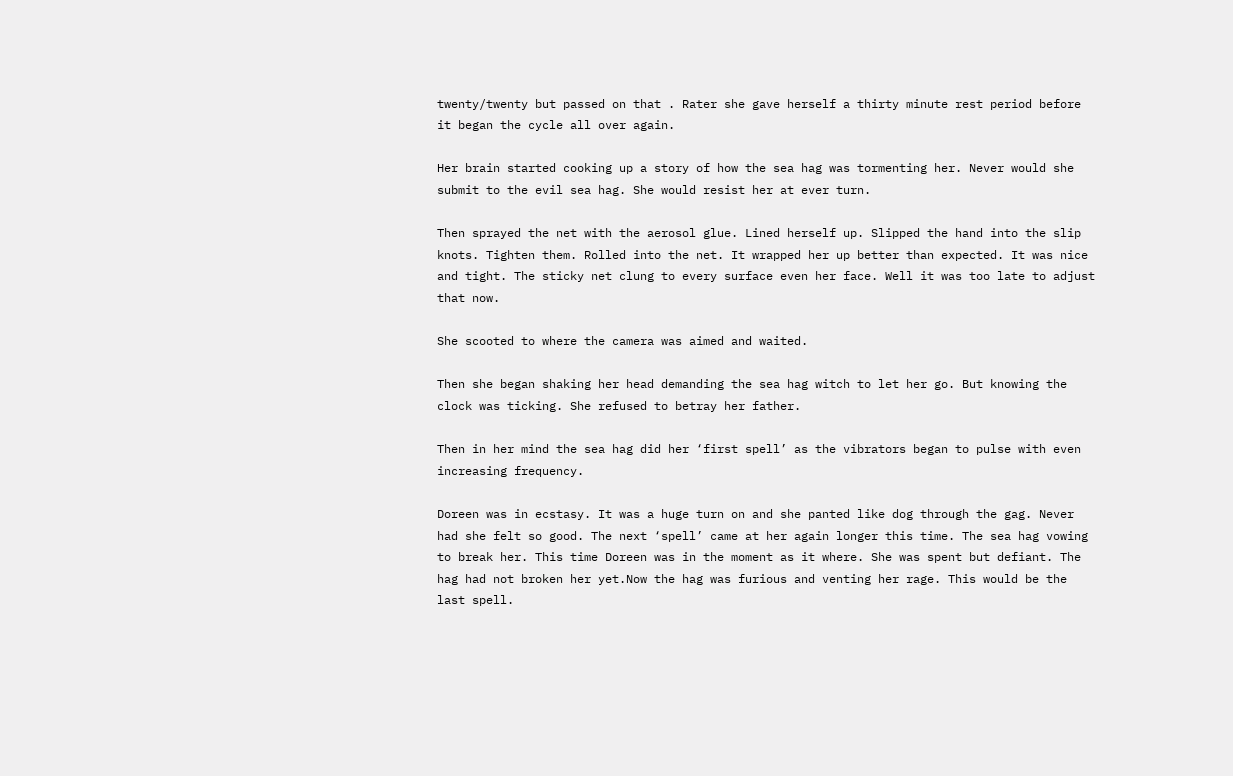twenty/twenty but passed on that . Rater she gave herself a thirty minute rest period before it began the cycle all over again.

Her brain started cooking up a story of how the sea hag was tormenting her. Never would she submit to the evil sea hag. She would resist her at ever turn.

Then sprayed the net with the aerosol glue. Lined herself up. Slipped the hand into the slip knots. Tighten them. Rolled into the net. It wrapped her up better than expected. It was nice and tight. The sticky net clung to every surface even her face. Well it was too late to adjust that now.

She scooted to where the camera was aimed and waited.

Then she began shaking her head demanding the sea hag witch to let her go. But knowing the clock was ticking. She refused to betray her father.

Then in her mind the sea hag did her ‘first spell’ as the vibrators began to pulse with even increasing frequency.

Doreen was in ecstasy. It was a huge turn on and she panted like dog through the gag. Never had she felt so good. The next ‘spell’ came at her again longer this time. The sea hag vowing to break her. This time Doreen was in the moment as it where. She was spent but defiant. The hag had not broken her yet.Now the hag was furious and venting her rage. This would be the last spell.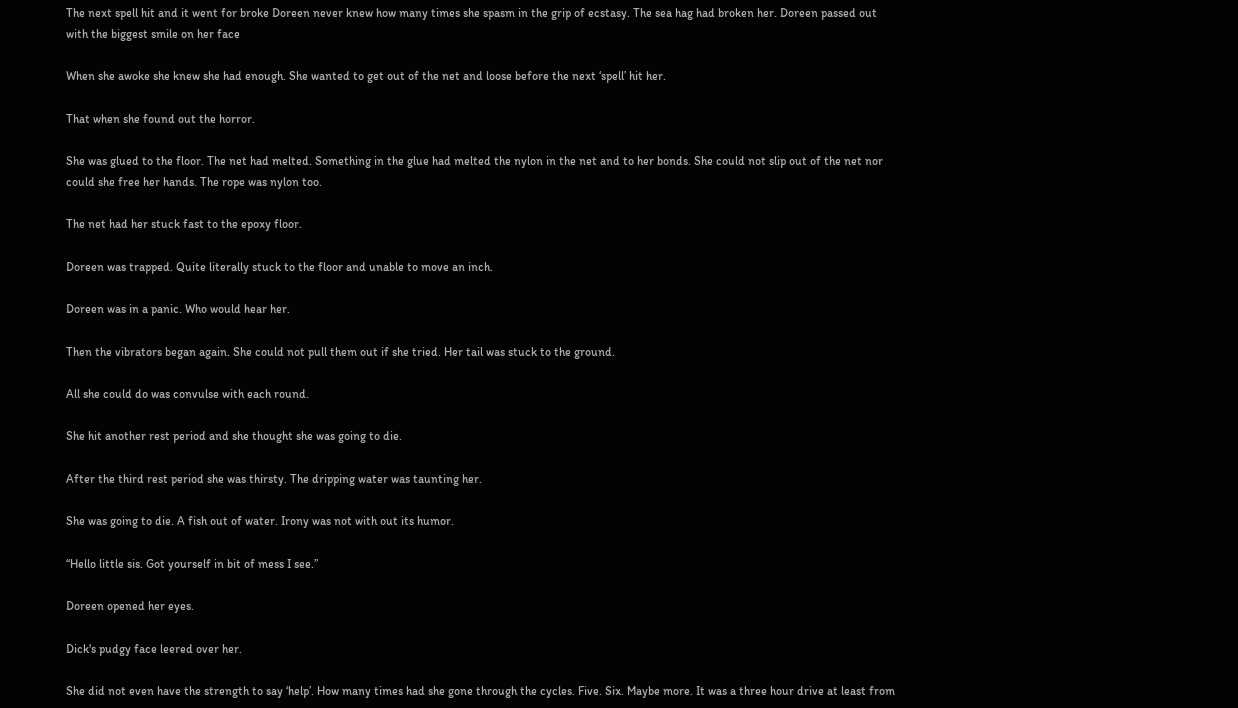The next spell hit and it went for broke Doreen never knew how many times she spasm in the grip of ecstasy. The sea hag had broken her. Doreen passed out with the biggest smile on her face

When she awoke she knew she had enough. She wanted to get out of the net and loose before the next ‘spell’ hit her.

That when she found out the horror.

She was glued to the floor. The net had melted. Something in the glue had melted the nylon in the net and to her bonds. She could not slip out of the net nor could she free her hands. The rope was nylon too.

The net had her stuck fast to the epoxy floor.

Doreen was trapped. Quite literally stuck to the floor and unable to move an inch.

Doreen was in a panic. Who would hear her.

Then the vibrators began again. She could not pull them out if she tried. Her tail was stuck to the ground.

All she could do was convulse with each round.

She hit another rest period and she thought she was going to die.

After the third rest period she was thirsty. The dripping water was taunting her.

She was going to die. A fish out of water. Irony was not with out its humor.

“Hello little sis. Got yourself in bit of mess I see.”

Doreen opened her eyes.

Dick's pudgy face leered over her.

She did not even have the strength to say ‘help’. How many times had she gone through the cycles. Five. Six. Maybe more. It was a three hour drive at least from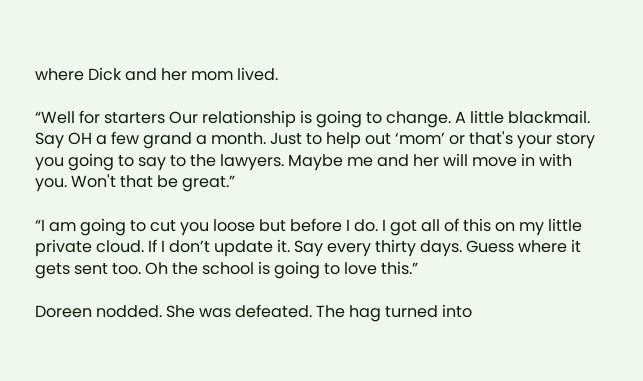where Dick and her mom lived.

“Well for starters Our relationship is going to change. A little blackmail. Say OH a few grand a month. Just to help out ‘mom’ or that's your story you going to say to the lawyers. Maybe me and her will move in with you. Won't that be great.”

“I am going to cut you loose but before I do. I got all of this on my little private cloud. If I don’t update it. Say every thirty days. Guess where it gets sent too. Oh the school is going to love this.”

Doreen nodded. She was defeated. The hag turned into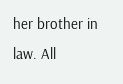her brother in law. All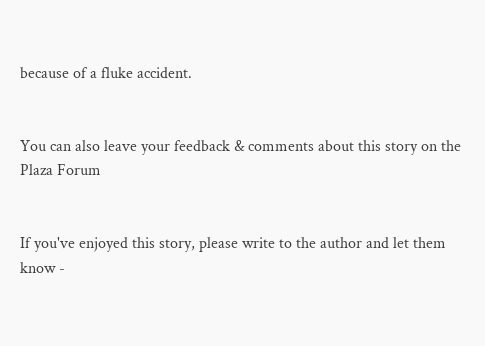because of a fluke accident.


You can also leave your feedback & comments about this story on the Plaza Forum


If you've enjoyed this story, please write to the author and let them know -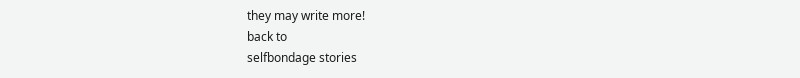they may write more!
back to
selfbondage stories